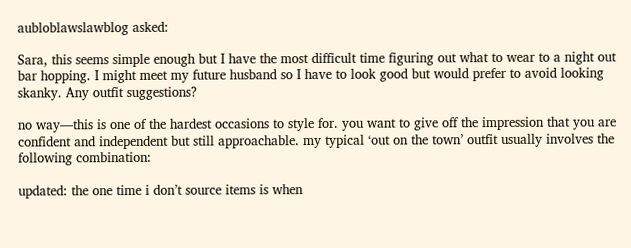aubloblawslawblog asked:

Sara, this seems simple enough but I have the most difficult time figuring out what to wear to a night out bar hopping. I might meet my future husband so I have to look good but would prefer to avoid looking skanky. Any outfit suggestions?

no way—this is one of the hardest occasions to style for. you want to give off the impression that you are confident and independent but still approachable. my typical ‘out on the town’ outfit usually involves the following combination:

updated: the one time i don’t source items is when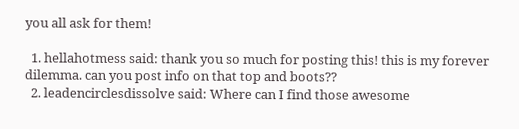you all ask for them!

  1. hellahotmess said: thank you so much for posting this! this is my forever dilemma. can you post info on that top and boots??
  2. leadencirclesdissolve said: Where can I find those awesome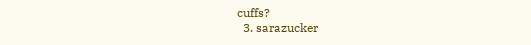cuffs?
  3. sarazucker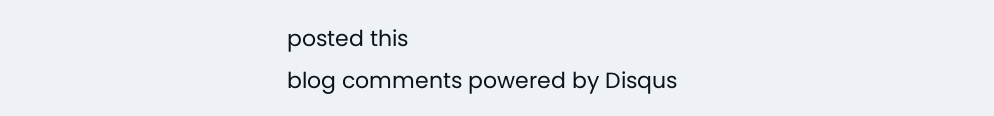posted this
blog comments powered by Disqus